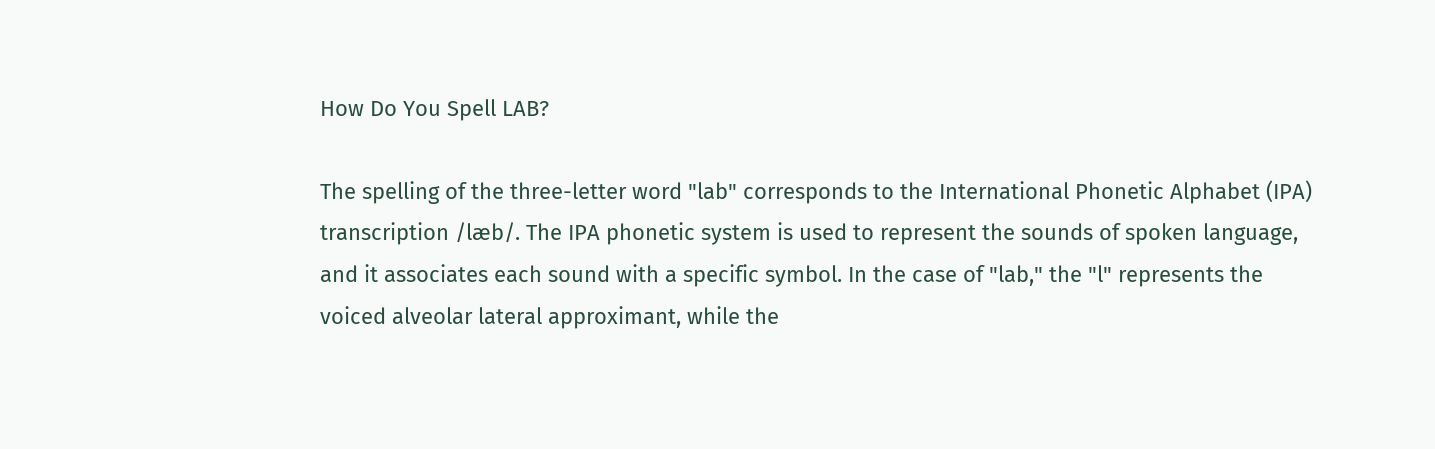How Do You Spell LAB?

The spelling of the three-letter word "lab" corresponds to the International Phonetic Alphabet (IPA) transcription /læb/. The IPA phonetic system is used to represent the sounds of spoken language, and it associates each sound with a specific symbol. In the case of "lab," the "l" represents the voiced alveolar lateral approximant, while the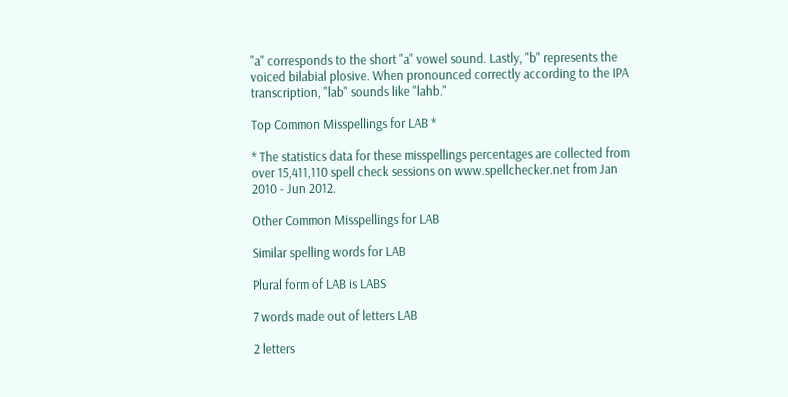"a" corresponds to the short "a" vowel sound. Lastly, "b" represents the voiced bilabial plosive. When pronounced correctly according to the IPA transcription, "lab" sounds like "lahb."

Top Common Misspellings for LAB *

* The statistics data for these misspellings percentages are collected from over 15,411,110 spell check sessions on www.spellchecker.net from Jan 2010 - Jun 2012.

Other Common Misspellings for LAB

Similar spelling words for LAB

Plural form of LAB is LABS

7 words made out of letters LAB

2 letters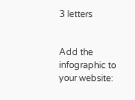3 letters


Add the infographic to your website: